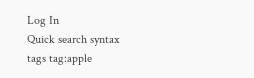Log In
Quick search syntax
tags tag:apple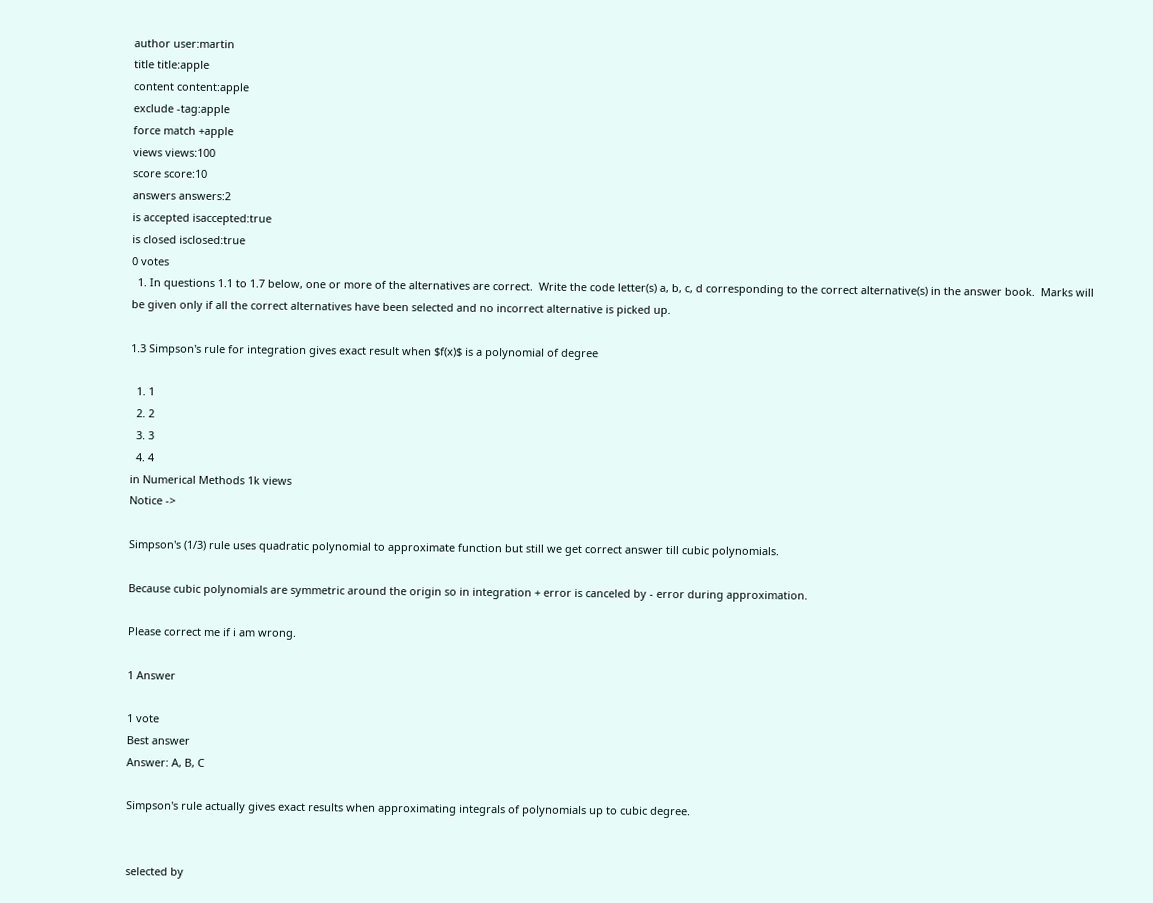author user:martin
title title:apple
content content:apple
exclude -tag:apple
force match +apple
views views:100
score score:10
answers answers:2
is accepted isaccepted:true
is closed isclosed:true
0 votes
  1. In questions 1.1 to 1.7 below, one or more of the alternatives are correct.  Write the code letter(s) a, b, c, d corresponding to the correct alternative(s) in the answer book.  Marks will be given only if all the correct alternatives have been selected and no incorrect alternative is picked up.

1.3 Simpson's rule for integration gives exact result when $f(x)$ is a polynomial of degree

  1. 1
  2. 2
  3. 3
  4. 4
in Numerical Methods 1k views
Notice ->

Simpson's (1/3) rule uses quadratic polynomial to approximate function but still we get correct answer till cubic polynomials.

Because cubic polynomials are symmetric around the origin so in integration + error is canceled by - error during approximation.

Please correct me if i am wrong.

1 Answer

1 vote
Best answer
Answer: A, B, C

Simpson's rule actually gives exact results when approximating integrals of polynomials up to cubic degree.


selected by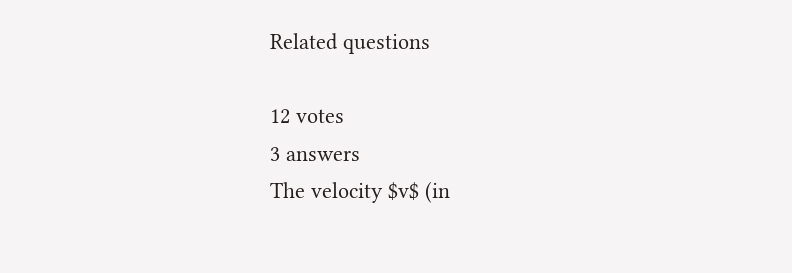Related questions

12 votes
3 answers
The velocity $v$ (in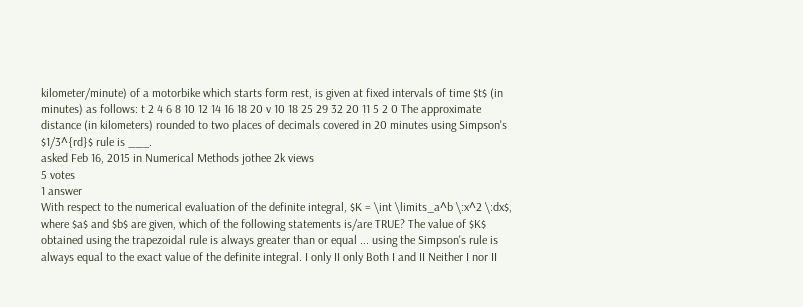kilometer/minute) of a motorbike which starts form rest, is given at fixed intervals of time $t$ (in minutes) as follows: t 2 4 6 8 10 12 14 16 18 20 v 10 18 25 29 32 20 11 5 2 0 The approximate distance (in kilometers) rounded to two places of decimals covered in 20 minutes using Simpson's $1/3^{rd}$ rule is ___.
asked Feb 16, 2015 in Numerical Methods jothee 2k views
5 votes
1 answer
With respect to the numerical evaluation of the definite integral, $K = \int \limits_a^b \:x^2 \:dx$, where $a$ and $b$ are given, which of the following statements is/are TRUE? The value of $K$ obtained using the trapezoidal rule is always greater than or equal ... using the Simpson's rule is always equal to the exact value of the definite integral. I only II only Both I and II Neither I nor II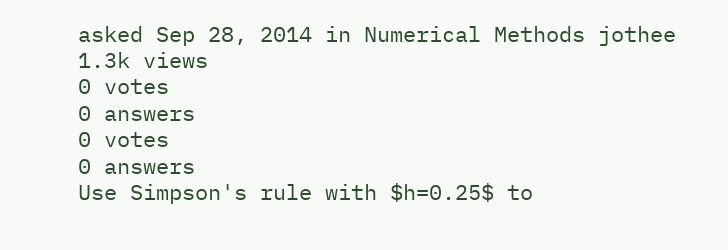asked Sep 28, 2014 in Numerical Methods jothee 1.3k views
0 votes
0 answers
0 votes
0 answers
Use Simpson's rule with $h=0.25$ to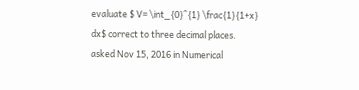evaluate $ V= \int_{0}^{1} \frac{1}{1+x} dx$ correct to three decimal places.
asked Nov 15, 2016 in Numerical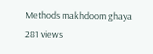Methods makhdoom ghaya 281 views